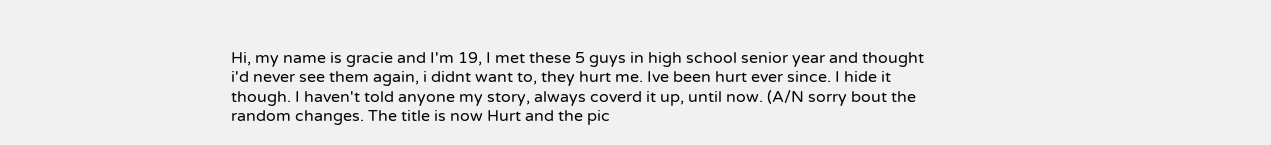Hi, my name is gracie and I'm 19, I met these 5 guys in high school senior year and thought i'd never see them again, i didnt want to, they hurt me. Ive been hurt ever since. I hide it though. I haven't told anyone my story, always coverd it up, until now. (A/N sorry bout the random changes. The title is now Hurt and the pic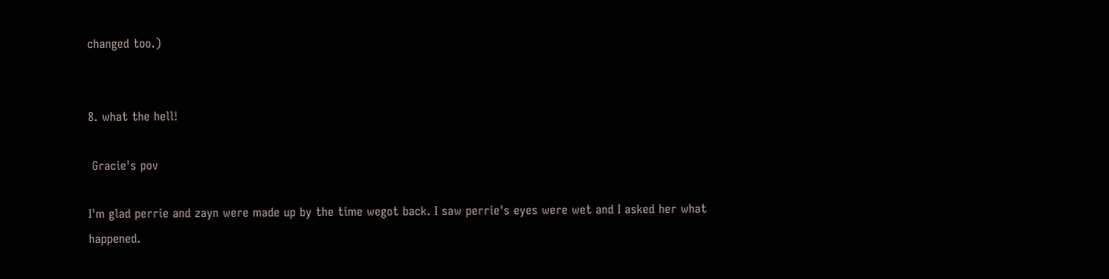changed too.)


8. what the hell!

 Gracie's pov

I'm glad perrie and zayn were made up by the time wegot back. I saw perrie's eyes were wet and I asked her what happened.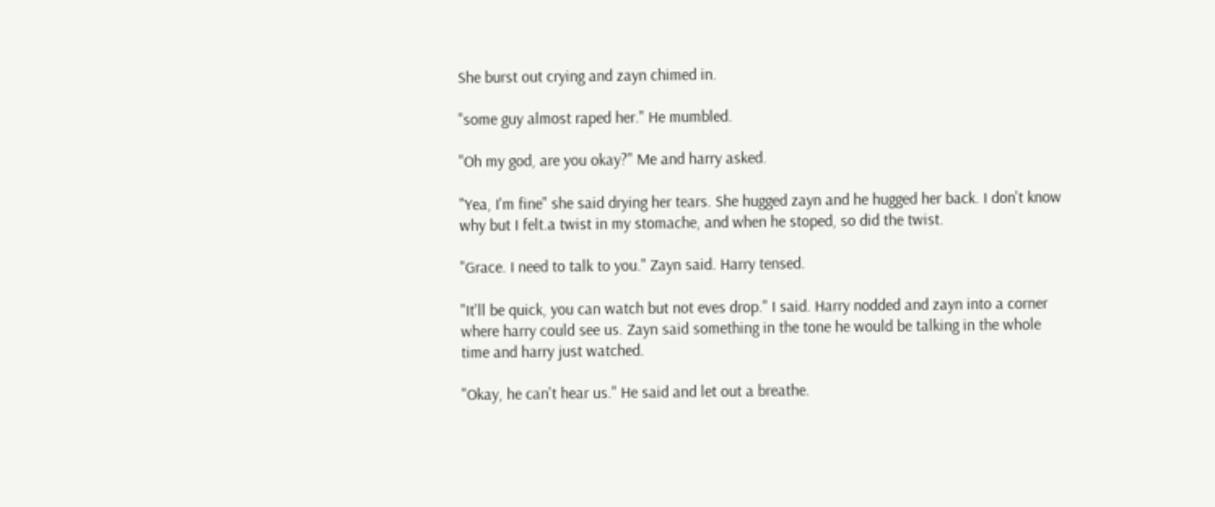She burst out crying and zayn chimed in.

"some guy almost raped her." He mumbled.

"Oh my god, are you okay?" Me and harry asked.

"Yea, I'm fine" she said drying her tears. She hugged zayn and he hugged her back. I don't know why but I felt.a twist in my stomache, and when he stoped, so did the twist.

"Grace. I need to talk to you." Zayn said. Harry tensed.

"It'll be quick, you can watch but not eves drop." I said. Harry nodded and zayn into a corner where harry could see us. Zayn said something in the tone he would be talking in the whole time and harry just watched.

"Okay, he can't hear us." He said and let out a breathe.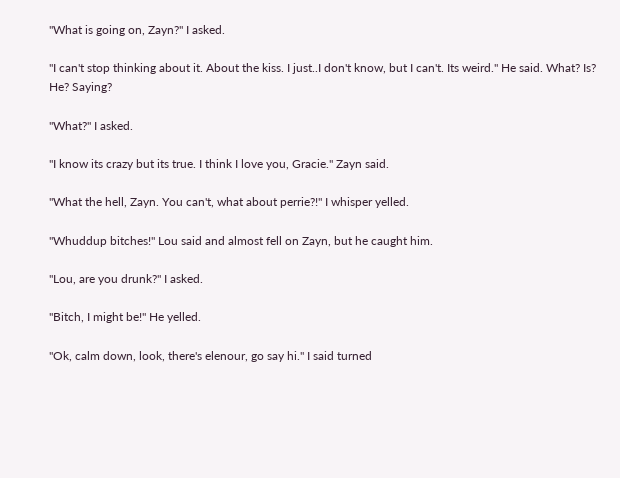"What is going on, Zayn?" I asked.

"I can't stop thinking about it. About the kiss. I just..I don't know, but I can't. Its weird." He said. What? Is? He? Saying?

"What?" I asked.

"I know its crazy but its true. I think I love you, Gracie." Zayn said.

"What the hell, Zayn. You can't, what about perrie?!" I whisper yelled.

"Whuddup bitches!" Lou said and almost fell on Zayn, but he caught him.

"Lou, are you drunk?" I asked.

"Bitch, I might be!" He yelled.

"Ok, calm down, look, there's elenour, go say hi." I said turned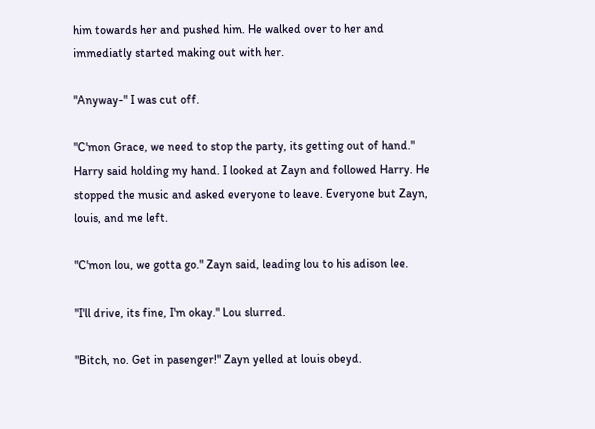him towards her and pushed him. He walked over to her and immediatly started making out with her.

"Anyway-" I was cut off.

"C'mon Grace, we need to stop the party, its getting out of hand." Harry said holding my hand. I looked at Zayn and followed Harry. He stopped the music and asked everyone to leave. Everyone but Zayn, louis, and me left.

"C'mon lou, we gotta go." Zayn said, leading lou to his adison lee.

"I'll drive, its fine, I'm okay." Lou slurred.

"Bitch, no. Get in pasenger!" Zayn yelled at louis obeyd.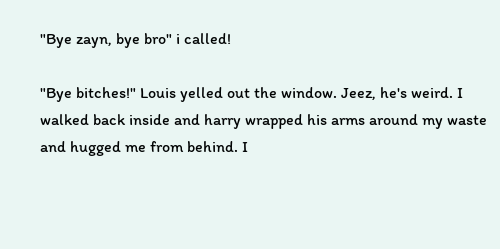"Bye zayn, bye bro" i called!

"Bye bitches!" Louis yelled out the window. Jeez, he's weird. I walked back inside and harry wrapped his arms around my waste and hugged me from behind. I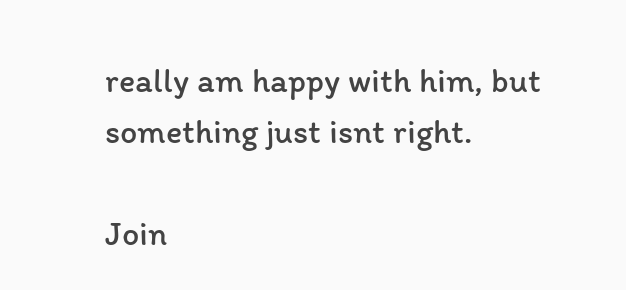really am happy with him, but something just isnt right.

Join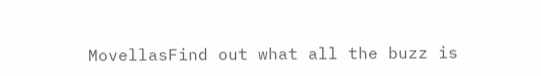MovellasFind out what all the buzz is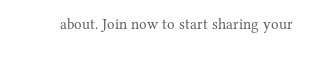about. Join now to start sharing your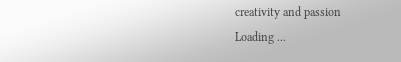creativity and passion
Loading ...